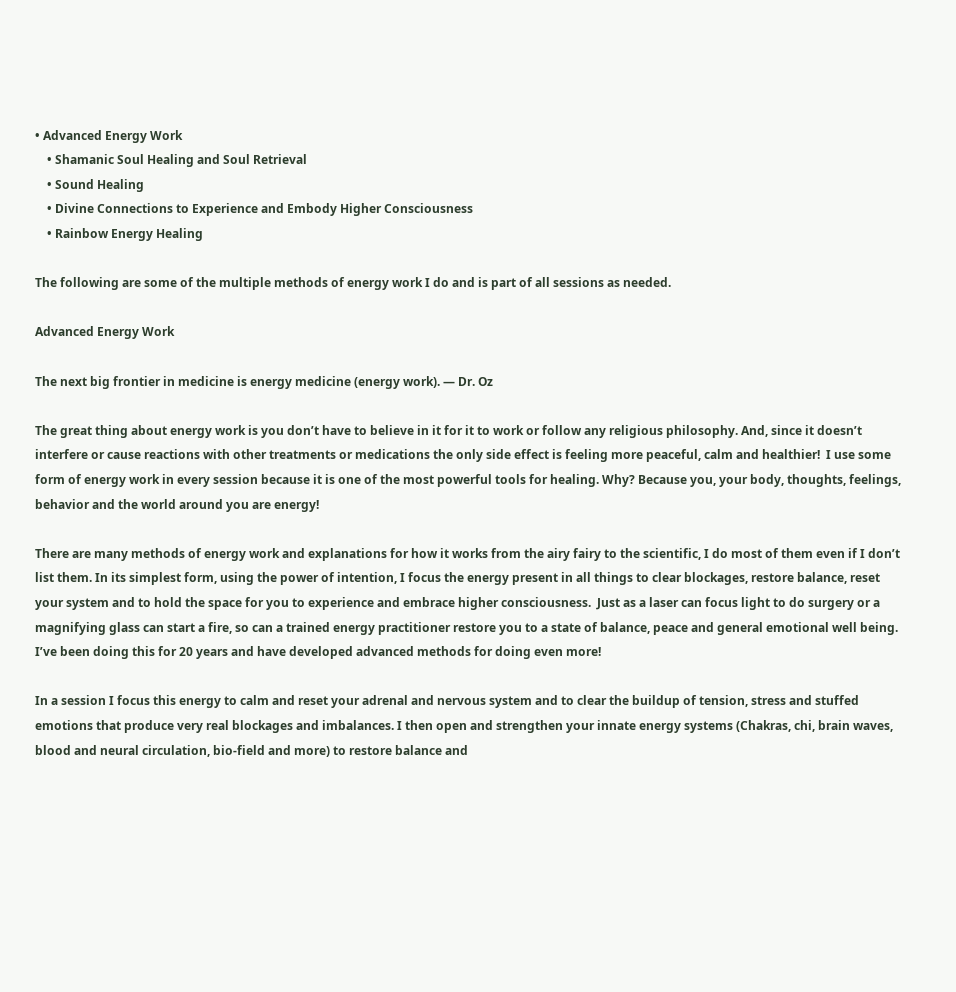• Advanced Energy Work
    • Shamanic Soul Healing and Soul Retrieval
    • Sound Healing
    • Divine Connections to Experience and Embody Higher Consciousness
    • Rainbow Energy Healing

The following are some of the multiple methods of energy work I do and is part of all sessions as needed.

Advanced Energy Work

The next big frontier in medicine is energy medicine (energy work). — Dr. Oz

The great thing about energy work is you don’t have to believe in it for it to work or follow any religious philosophy. And, since it doesn’t interfere or cause reactions with other treatments or medications the only side effect is feeling more peaceful, calm and healthier!  I use some form of energy work in every session because it is one of the most powerful tools for healing. Why? Because you, your body, thoughts, feelings, behavior and the world around you are energy!

There are many methods of energy work and explanations for how it works from the airy fairy to the scientific, I do most of them even if I don’t list them. In its simplest form, using the power of intention, I focus the energy present in all things to clear blockages, restore balance, reset your system and to hold the space for you to experience and embrace higher consciousness.  Just as a laser can focus light to do surgery or a magnifying glass can start a fire, so can a trained energy practitioner restore you to a state of balance, peace and general emotional well being. I’ve been doing this for 20 years and have developed advanced methods for doing even more!

In a session I focus this energy to calm and reset your adrenal and nervous system and to clear the buildup of tension, stress and stuffed emotions that produce very real blockages and imbalances. I then open and strengthen your innate energy systems (Chakras, chi, brain waves, blood and neural circulation, bio-field and more) to restore balance and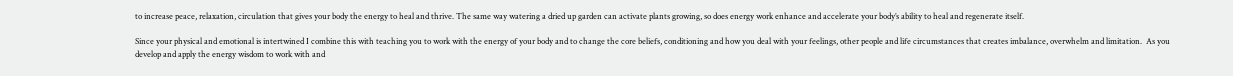to increase peace, relaxation, circulation that gives your body the energy to heal and thrive. The same way watering a dried up garden can activate plants growing, so does energy work enhance and accelerate your body’s ability to heal and regenerate itself.

Since your physical and emotional is intertwined I combine this with teaching you to work with the energy of your body and to change the core beliefs, conditioning and how you deal with your feelings, other people and life circumstances that creates imbalance, overwhelm and limitation.  As you develop and apply the energy wisdom to work with and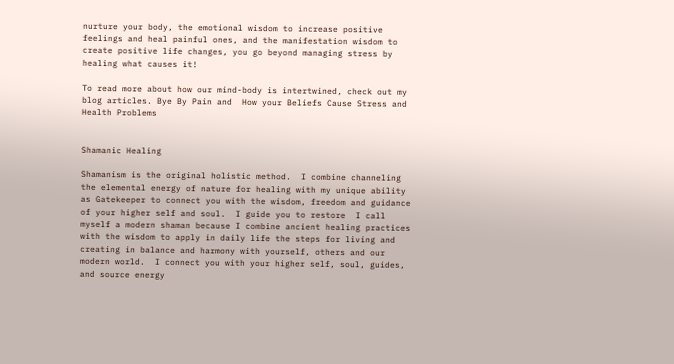nurture your body, the emotional wisdom to increase positive feelings and heal painful ones, and the manifestation wisdom to create positive life changes, you go beyond managing stress by healing what causes it!

To read more about how our mind-body is intertwined, check out my blog articles. Bye By Pain and  How your Beliefs Cause Stress and Health Problems


Shamanic Healing

Shamanism is the original holistic method.  I combine channeling the elemental energy of nature for healing with my unique ability as Gatekeeper to connect you with the wisdom, freedom and guidance of your higher self and soul.  I guide you to restore  I call myself a modern shaman because I combine ancient healing practices with the wisdom to apply in daily life the steps for living and creating in balance and harmony with yourself, others and our modern world.  I connect you with your higher self, soul, guides, and source energy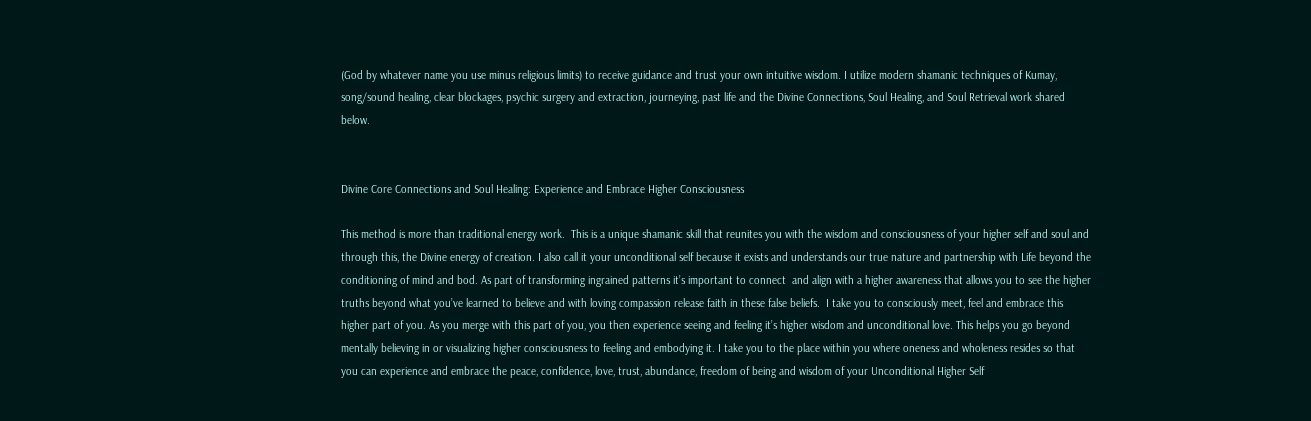(God by whatever name you use minus religious limits) to receive guidance and trust your own intuitive wisdom. I utilize modern shamanic techniques of Kumay, song/sound healing, clear blockages, psychic surgery and extraction, journeying, past life and the Divine Connections, Soul Healing, and Soul Retrieval work shared below.


Divine Core Connections and Soul Healing: Experience and Embrace Higher Consciousness

This method is more than traditional energy work.  This is a unique shamanic skill that reunites you with the wisdom and consciousness of your higher self and soul and through this, the Divine energy of creation. I also call it your unconditional self because it exists and understands our true nature and partnership with Life beyond the conditioning of mind and bod. As part of transforming ingrained patterns it’s important to connect  and align with a higher awareness that allows you to see the higher truths beyond what you’ve learned to believe and with loving compassion release faith in these false beliefs.  I take you to consciously meet, feel and embrace this higher part of you. As you merge with this part of you, you then experience seeing and feeling it’s higher wisdom and unconditional love. This helps you go beyond mentally believing in or visualizing higher consciousness to feeling and embodying it. I take you to the place within you where oneness and wholeness resides so that you can experience and embrace the peace, confidence, love, trust, abundance, freedom of being and wisdom of your Unconditional Higher Self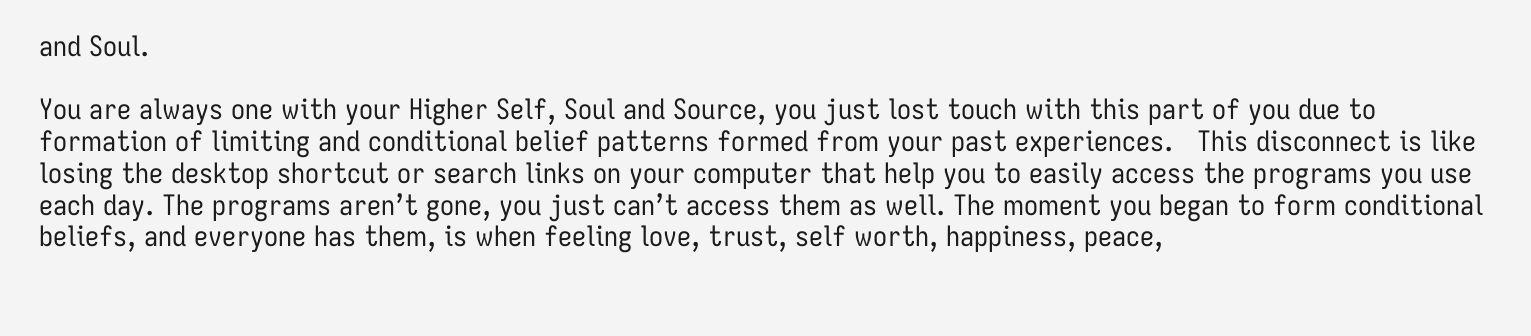and Soul.

You are always one with your Higher Self, Soul and Source, you just lost touch with this part of you due to formation of limiting and conditional belief patterns formed from your past experiences.   This disconnect is like losing the desktop shortcut or search links on your computer that help you to easily access the programs you use each day. The programs aren’t gone, you just can’t access them as well. The moment you began to form conditional beliefs, and everyone has them, is when feeling love, trust, self worth, happiness, peace,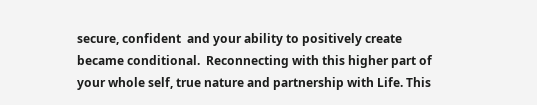secure, confident  and your ability to positively create became conditional.  Reconnecting with this higher part of your whole self, true nature and partnership with Life. This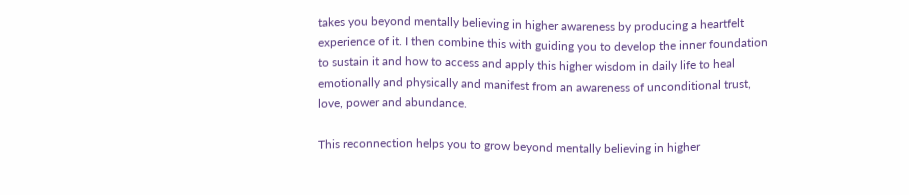takes you beyond mentally believing in higher awareness by producing a heartfelt experience of it. I then combine this with guiding you to develop the inner foundation to sustain it and how to access and apply this higher wisdom in daily life to heal emotionally and physically and manifest from an awareness of unconditional trust, love, power and abundance.

This reconnection helps you to grow beyond mentally believing in higher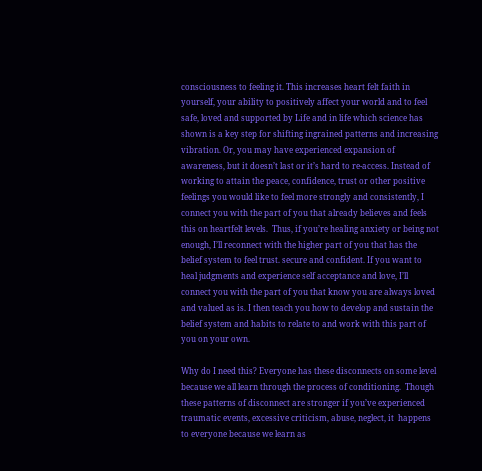consciousness to feeling it. This increases heart felt faith in yourself, your ability to positively affect your world and to feel safe, loved and supported by Life and in life which science has shown is a key step for shifting ingrained patterns and increasing vibration. Or, you may have experienced expansion of awareness, but it doesn’t last or it’s hard to re-access. Instead of working to attain the peace, confidence, trust or other positive feelings you would like to feel more strongly and consistently, I connect you with the part of you that already believes and feels this on heartfelt levels.  Thus, if you’re healing anxiety or being not enough, I’ll reconnect with the higher part of you that has the belief system to feel trust. secure and confident. If you want to heal judgments and experience self acceptance and love, I’ll connect you with the part of you that know you are always loved and valued as is. I then teach you how to develop and sustain the belief system and habits to relate to and work with this part of you on your own.

Why do I need this? Everyone has these disconnects on some level because we all learn through the process of conditioning.  Though these patterns of disconnect are stronger if you’ve experienced traumatic events, excessive criticism, abuse, neglect, it  happens to everyone because we learn as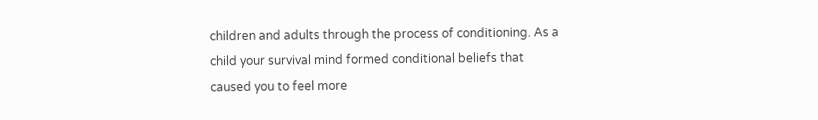children and adults through the process of conditioning. As a child your survival mind formed conditional beliefs that caused you to feel more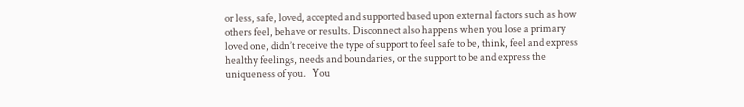or less, safe, loved, accepted and supported based upon external factors such as how others feel, behave or results. Disconnect also happens when you lose a primary loved one, didn’t receive the type of support to feel safe to be, think, feel and express healthy feelings, needs and boundaries, or the support to be and express the uniqueness of you.   You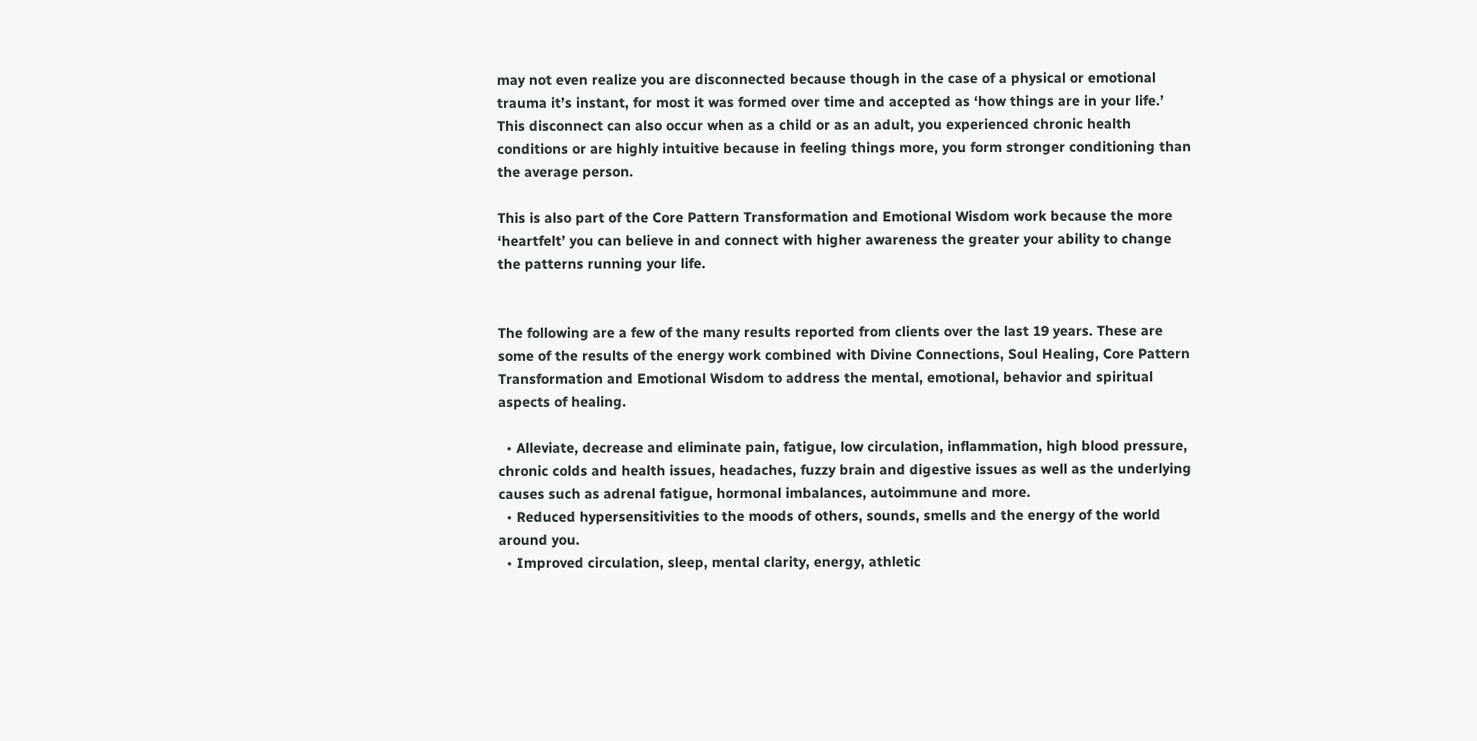may not even realize you are disconnected because though in the case of a physical or emotional trauma it’s instant, for most it was formed over time and accepted as ‘how things are in your life.’  This disconnect can also occur when as a child or as an adult, you experienced chronic health conditions or are highly intuitive because in feeling things more, you form stronger conditioning than the average person.

This is also part of the Core Pattern Transformation and Emotional Wisdom work because the more ‘heartfelt’ you can believe in and connect with higher awareness the greater your ability to change the patterns running your life.


The following are a few of the many results reported from clients over the last 19 years. These are some of the results of the energy work combined with Divine Connections, Soul Healing, Core Pattern Transformation and Emotional Wisdom to address the mental, emotional, behavior and spiritual aspects of healing.

  • Alleviate, decrease and eliminate pain, fatigue, low circulation, inflammation, high blood pressure, chronic colds and health issues, headaches, fuzzy brain and digestive issues as well as the underlying causes such as adrenal fatigue, hormonal imbalances, autoimmune and more.
  • Reduced hypersensitivities to the moods of others, sounds, smells and the energy of the world around you.
  • Improved circulation, sleep, mental clarity, energy, athletic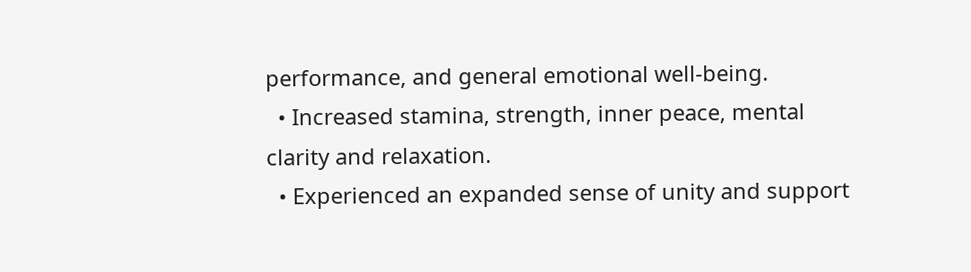performance, and general emotional well-being.
  • Increased stamina, strength, inner peace, mental clarity and relaxation.
  • Experienced an expanded sense of unity and support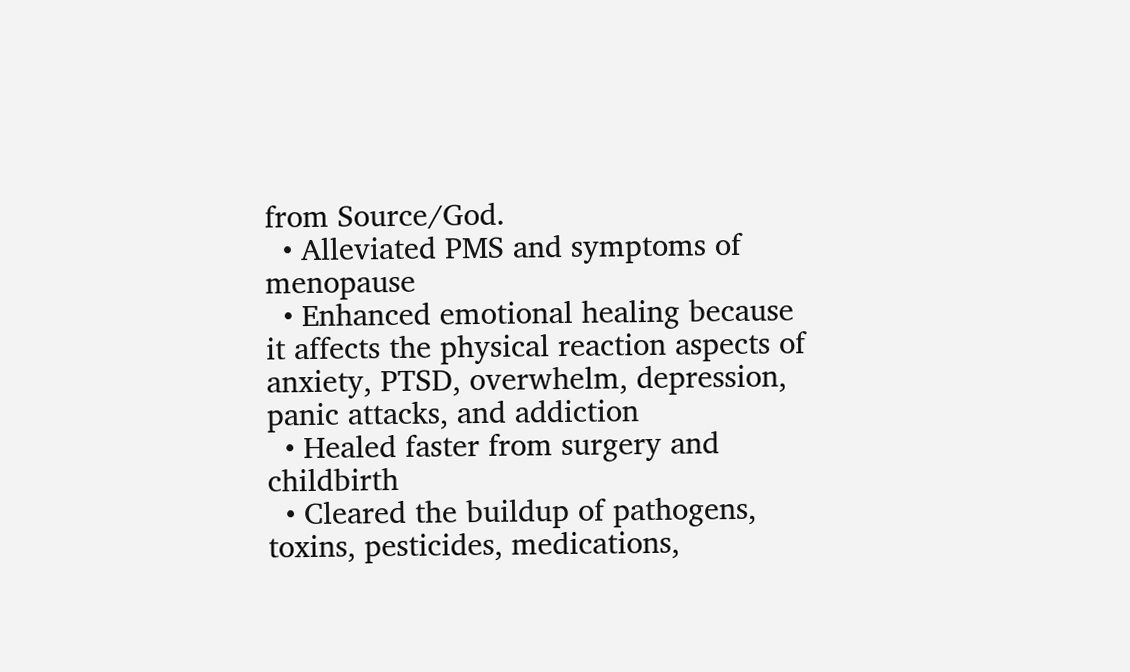from Source/God.
  • Alleviated PMS and symptoms of menopause
  • Enhanced emotional healing because it affects the physical reaction aspects of anxiety, PTSD, overwhelm, depression, panic attacks, and addiction
  • Healed faster from surgery and childbirth
  • Cleared the buildup of pathogens, toxins, pesticides, medications,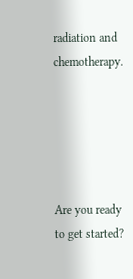radiation and chemotherapy.





Are you ready to get started?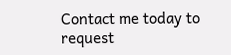Contact me today to request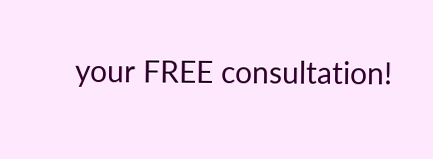your FREE consultation!